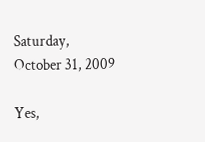Saturday, October 31, 2009

Yes,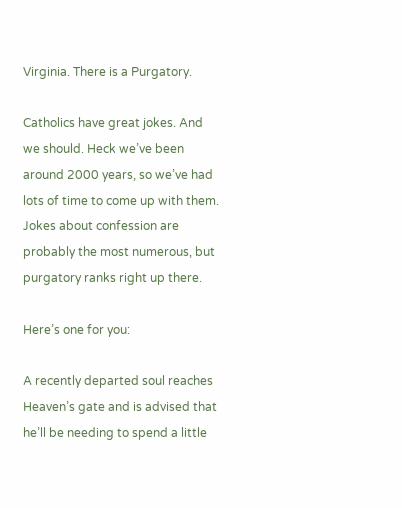Virginia. There is a Purgatory.

Catholics have great jokes. And we should. Heck we’ve been around 2000 years, so we’ve had lots of time to come up with them. Jokes about confession are probably the most numerous, but purgatory ranks right up there.

Here’s one for you:

A recently departed soul reaches Heaven’s gate and is advised that he’ll be needing to spend a little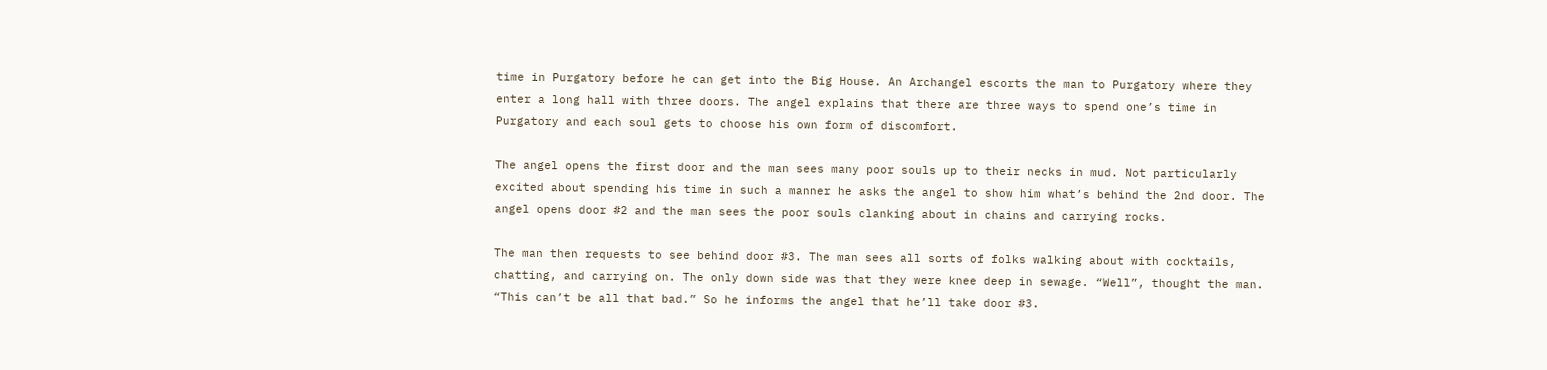time in Purgatory before he can get into the Big House. An Archangel escorts the man to Purgatory where they enter a long hall with three doors. The angel explains that there are three ways to spend one’s time in Purgatory and each soul gets to choose his own form of discomfort.

The angel opens the first door and the man sees many poor souls up to their necks in mud. Not particularly excited about spending his time in such a manner he asks the angel to show him what’s behind the 2nd door. The angel opens door #2 and the man sees the poor souls clanking about in chains and carrying rocks.

The man then requests to see behind door #3. The man sees all sorts of folks walking about with cocktails, chatting, and carrying on. The only down side was that they were knee deep in sewage. “Well”, thought the man. “This can’t be all that bad.” So he informs the angel that he’ll take door #3.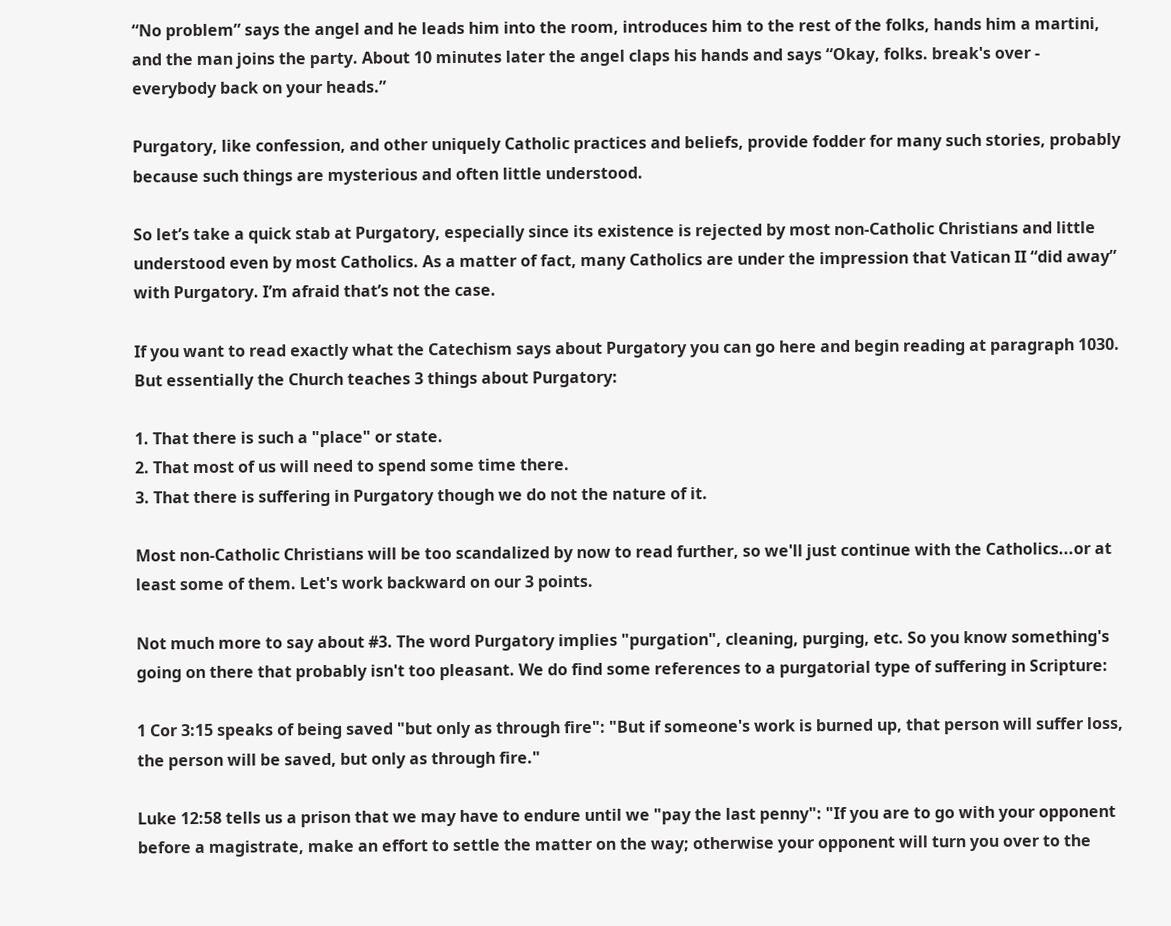“No problem” says the angel and he leads him into the room, introduces him to the rest of the folks, hands him a martini, and the man joins the party. About 10 minutes later the angel claps his hands and says “Okay, folks. break's over - everybody back on your heads.”

Purgatory, like confession, and other uniquely Catholic practices and beliefs, provide fodder for many such stories, probably because such things are mysterious and often little understood.

So let’s take a quick stab at Purgatory, especially since its existence is rejected by most non-Catholic Christians and little understood even by most Catholics. As a matter of fact, many Catholics are under the impression that Vatican II “did away” with Purgatory. I’m afraid that’s not the case.

If you want to read exactly what the Catechism says about Purgatory you can go here and begin reading at paragraph 1030. But essentially the Church teaches 3 things about Purgatory:

1. That there is such a "place" or state.
2. That most of us will need to spend some time there.
3. That there is suffering in Purgatory though we do not the nature of it.

Most non-Catholic Christians will be too scandalized by now to read further, so we'll just continue with the Catholics...or at least some of them. Let's work backward on our 3 points.

Not much more to say about #3. The word Purgatory implies "purgation", cleaning, purging, etc. So you know something's going on there that probably isn't too pleasant. We do find some references to a purgatorial type of suffering in Scripture:

1 Cor 3:15 speaks of being saved "but only as through fire": "But if someone's work is burned up, that person will suffer loss, the person will be saved, but only as through fire."

Luke 12:58 tells us a prison that we may have to endure until we "pay the last penny": "If you are to go with your opponent before a magistrate, make an effort to settle the matter on the way; otherwise your opponent will turn you over to the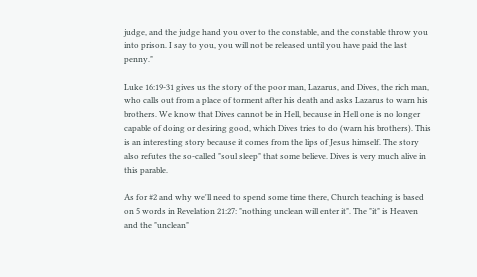judge, and the judge hand you over to the constable, and the constable throw you into prison. I say to you, you will not be released until you have paid the last penny."

Luke 16:19-31 gives us the story of the poor man, Lazarus, and Dives, the rich man, who calls out from a place of torment after his death and asks Lazarus to warn his brothers. We know that Dives cannot be in Hell, because in Hell one is no longer capable of doing or desiring good, which Dives tries to do (warn his brothers). This is an interesting story because it comes from the lips of Jesus himself. The story also refutes the so-called "soul sleep" that some believe. Dives is very much alive in this parable.

As for #2 and why we'll need to spend some time there, Church teaching is based on 5 words in Revelation 21:27: "nothing unclean will enter it". The "it" is Heaven and the "unclean"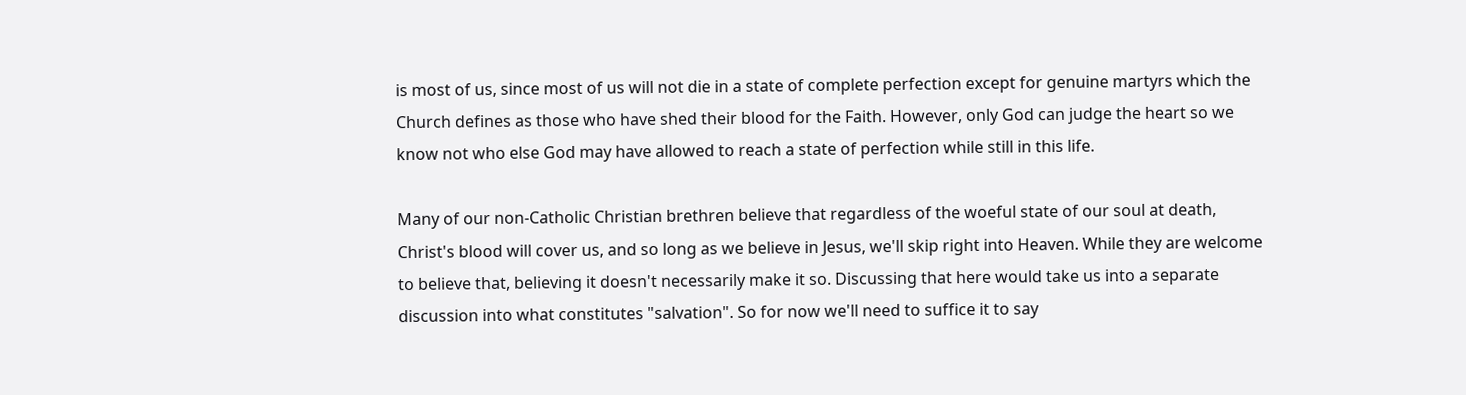is most of us, since most of us will not die in a state of complete perfection except for genuine martyrs which the Church defines as those who have shed their blood for the Faith. However, only God can judge the heart so we know not who else God may have allowed to reach a state of perfection while still in this life.

Many of our non-Catholic Christian brethren believe that regardless of the woeful state of our soul at death, Christ's blood will cover us, and so long as we believe in Jesus, we'll skip right into Heaven. While they are welcome to believe that, believing it doesn't necessarily make it so. Discussing that here would take us into a separate discussion into what constitutes "salvation". So for now we'll need to suffice it to say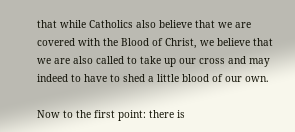that while Catholics also believe that we are covered with the Blood of Christ, we believe that we are also called to take up our cross and may indeed to have to shed a little blood of our own.

Now to the first point: there is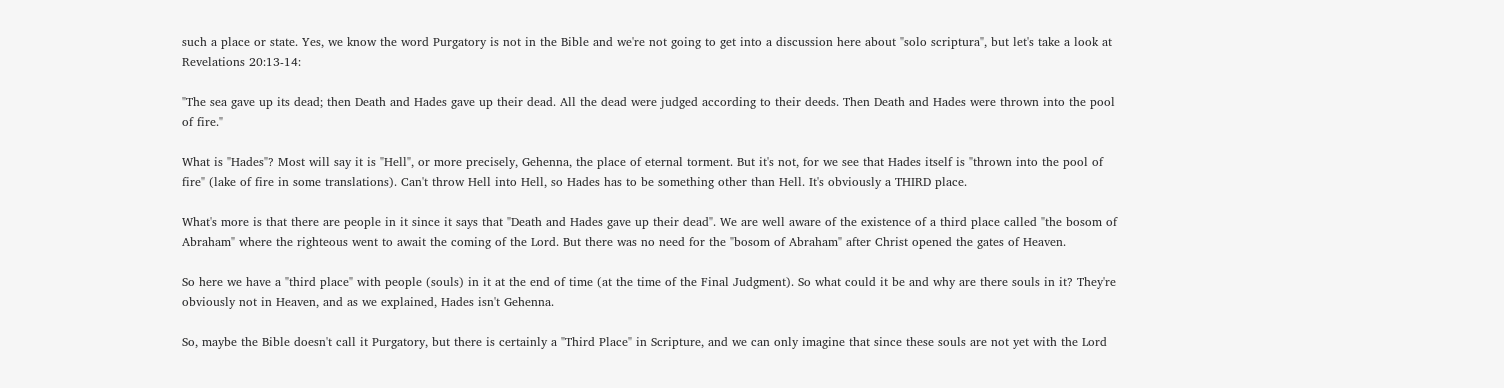such a place or state. Yes, we know the word Purgatory is not in the Bible and we're not going to get into a discussion here about "solo scriptura", but let's take a look at Revelations 20:13-14:

"The sea gave up its dead; then Death and Hades gave up their dead. All the dead were judged according to their deeds. Then Death and Hades were thrown into the pool of fire."

What is "Hades"? Most will say it is "Hell", or more precisely, Gehenna, the place of eternal torment. But it's not, for we see that Hades itself is "thrown into the pool of fire" (lake of fire in some translations). Can't throw Hell into Hell, so Hades has to be something other than Hell. It's obviously a THIRD place.

What's more is that there are people in it since it says that "Death and Hades gave up their dead". We are well aware of the existence of a third place called "the bosom of Abraham" where the righteous went to await the coming of the Lord. But there was no need for the "bosom of Abraham" after Christ opened the gates of Heaven.

So here we have a "third place" with people (souls) in it at the end of time (at the time of the Final Judgment). So what could it be and why are there souls in it? They're obviously not in Heaven, and as we explained, Hades isn't Gehenna.

So, maybe the Bible doesn't call it Purgatory, but there is certainly a "Third Place" in Scripture, and we can only imagine that since these souls are not yet with the Lord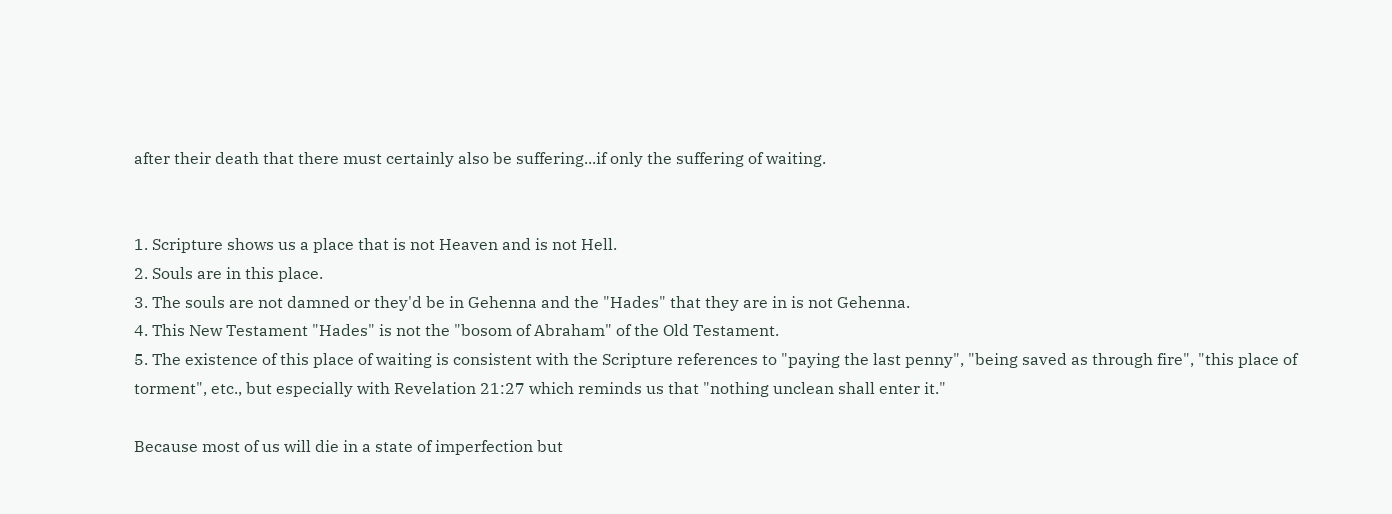after their death that there must certainly also be suffering...if only the suffering of waiting.


1. Scripture shows us a place that is not Heaven and is not Hell.
2. Souls are in this place.
3. The souls are not damned or they'd be in Gehenna and the "Hades" that they are in is not Gehenna.
4. This New Testament "Hades" is not the "bosom of Abraham" of the Old Testament.
5. The existence of this place of waiting is consistent with the Scripture references to "paying the last penny", "being saved as through fire", "this place of torment", etc., but especially with Revelation 21:27 which reminds us that "nothing unclean shall enter it."

Because most of us will die in a state of imperfection but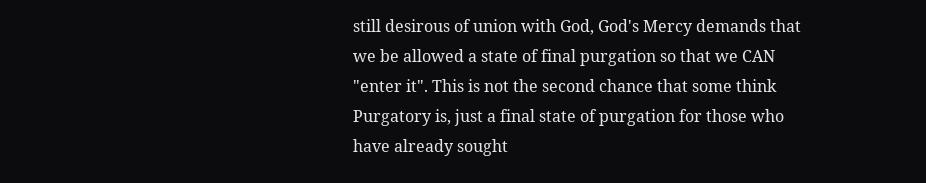still desirous of union with God, God's Mercy demands that we be allowed a state of final purgation so that we CAN "enter it". This is not the second chance that some think Purgatory is, just a final state of purgation for those who have already sought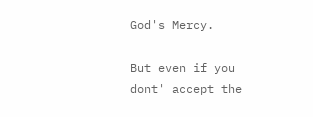God's Mercy.

But even if you dont' accept the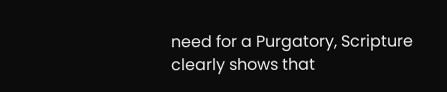need for a Purgatory, Scripture clearly shows that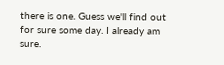there is one. Guess we'll find out for sure some day. I already am sure.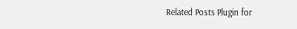Related Posts Plugin for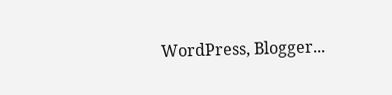WordPress, Blogger...